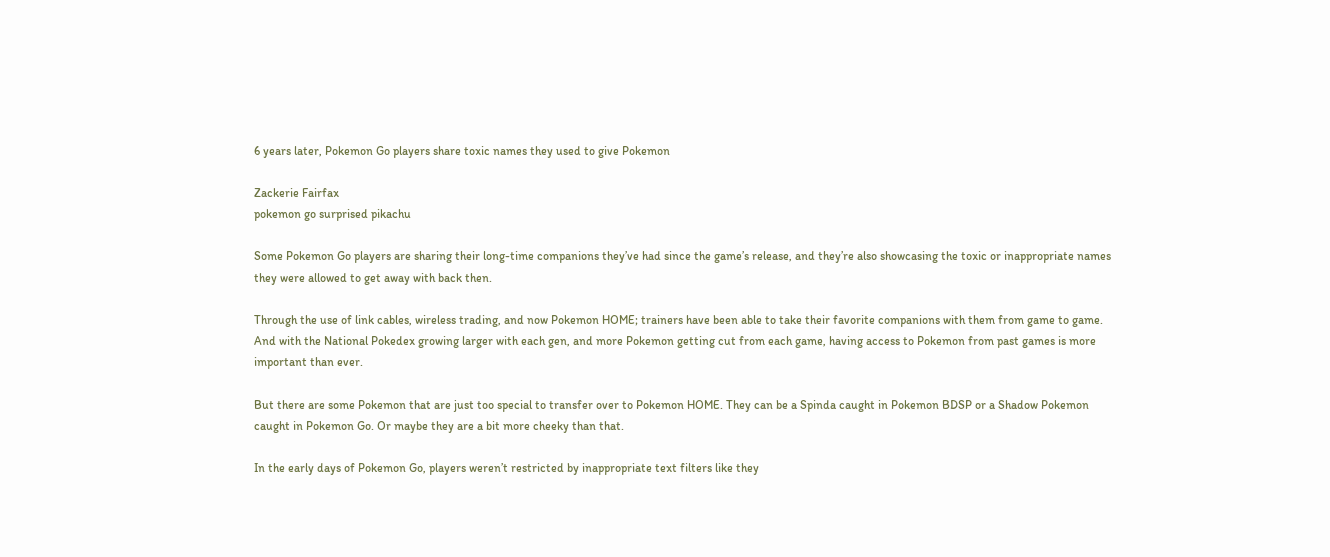6 years later, Pokemon Go players share toxic names they used to give Pokemon

Zackerie Fairfax
pokemon go surprised pikachu

Some Pokemon Go players are sharing their long-time companions they’ve had since the game’s release, and they’re also showcasing the toxic or inappropriate names they were allowed to get away with back then.

Through the use of link cables, wireless trading, and now Pokemon HOME; trainers have been able to take their favorite companions with them from game to game. And with the National Pokedex growing larger with each gen, and more Pokemon getting cut from each game, having access to Pokemon from past games is more important than ever.

But there are some Pokemon that are just too special to transfer over to Pokemon HOME. They can be a Spinda caught in Pokemon BDSP or a Shadow Pokemon caught in Pokemon Go. Or maybe they are a bit more cheeky than that.

In the early days of Pokemon Go, players weren’t restricted by inappropriate text filters like they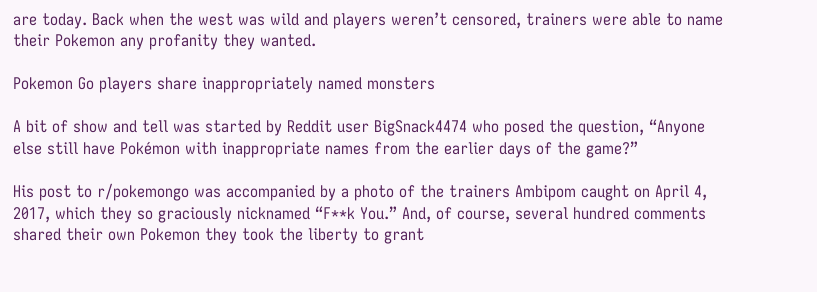are today. Back when the west was wild and players weren’t censored, trainers were able to name their Pokemon any profanity they wanted.

Pokemon Go players share inappropriately named monsters

A bit of show and tell was started by Reddit user BigSnack4474 who posed the question, “Anyone else still have Pokémon with inappropriate names from the earlier days of the game?”

His post to r/pokemongo was accompanied by a photo of the trainers Ambipom caught on April 4, 2017, which they so graciously nicknamed “F**k You.” And, of course, several hundred comments shared their own Pokemon they took the liberty to grant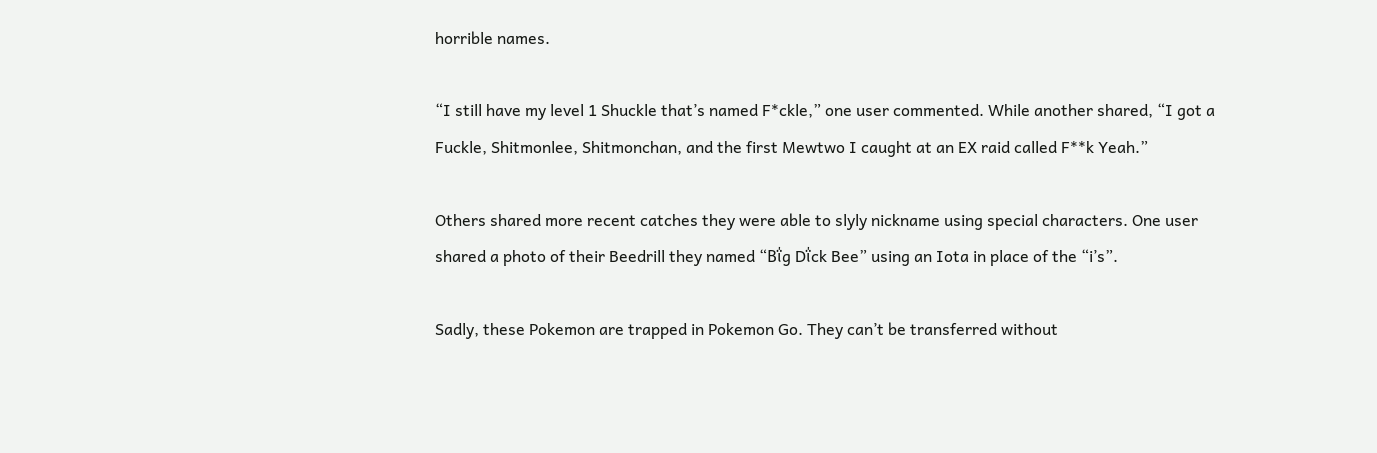horrible names.

“I still have my level 1 Shuckle that’s named F*ckle,” one user commented. While another shared, “I got a Fuckle, Shitmonlee, Shitmonchan, and the first Mewtwo I caught at an EX raid called F**k Yeah.”

Others shared more recent catches they were able to slyly nickname using special characters. One user shared a photo of their Beedrill they named “Bΐg Dΐck Bee” using an Iota in place of the “i’s”.

Sadly, these Pokemon are trapped in Pokemon Go. They can’t be transferred without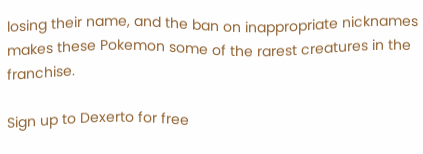losing their name, and the ban on inappropriate nicknames makes these Pokemon some of the rarest creatures in the franchise.

Sign up to Dexerto for free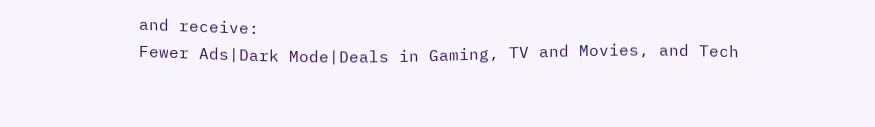and receive:
Fewer Ads|Dark Mode|Deals in Gaming, TV and Movies, and Tech